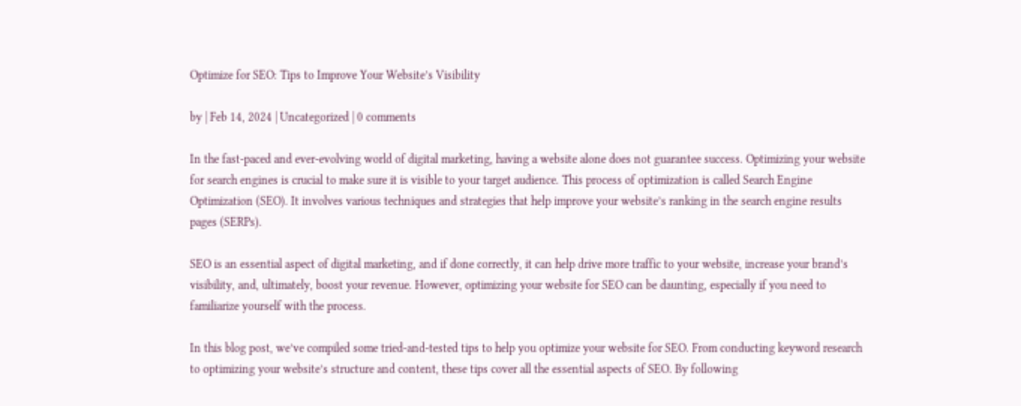Optimize for SEO: Tips to Improve Your Website’s Visibility

by | Feb 14, 2024 | Uncategorized | 0 comments

In the fast-paced and ever-evolving world of digital marketing, having a website alone does not guarantee success. Optimizing your website for search engines is crucial to make sure it is visible to your target audience. This process of optimization is called Search Engine Optimization (SEO). It involves various techniques and strategies that help improve your website’s ranking in the search engine results pages (SERPs).

SEO is an essential aspect of digital marketing, and if done correctly, it can help drive more traffic to your website, increase your brand’s visibility, and, ultimately, boost your revenue. However, optimizing your website for SEO can be daunting, especially if you need to familiarize yourself with the process.

In this blog post, we’ve compiled some tried-and-tested tips to help you optimize your website for SEO. From conducting keyword research to optimizing your website’s structure and content, these tips cover all the essential aspects of SEO. By following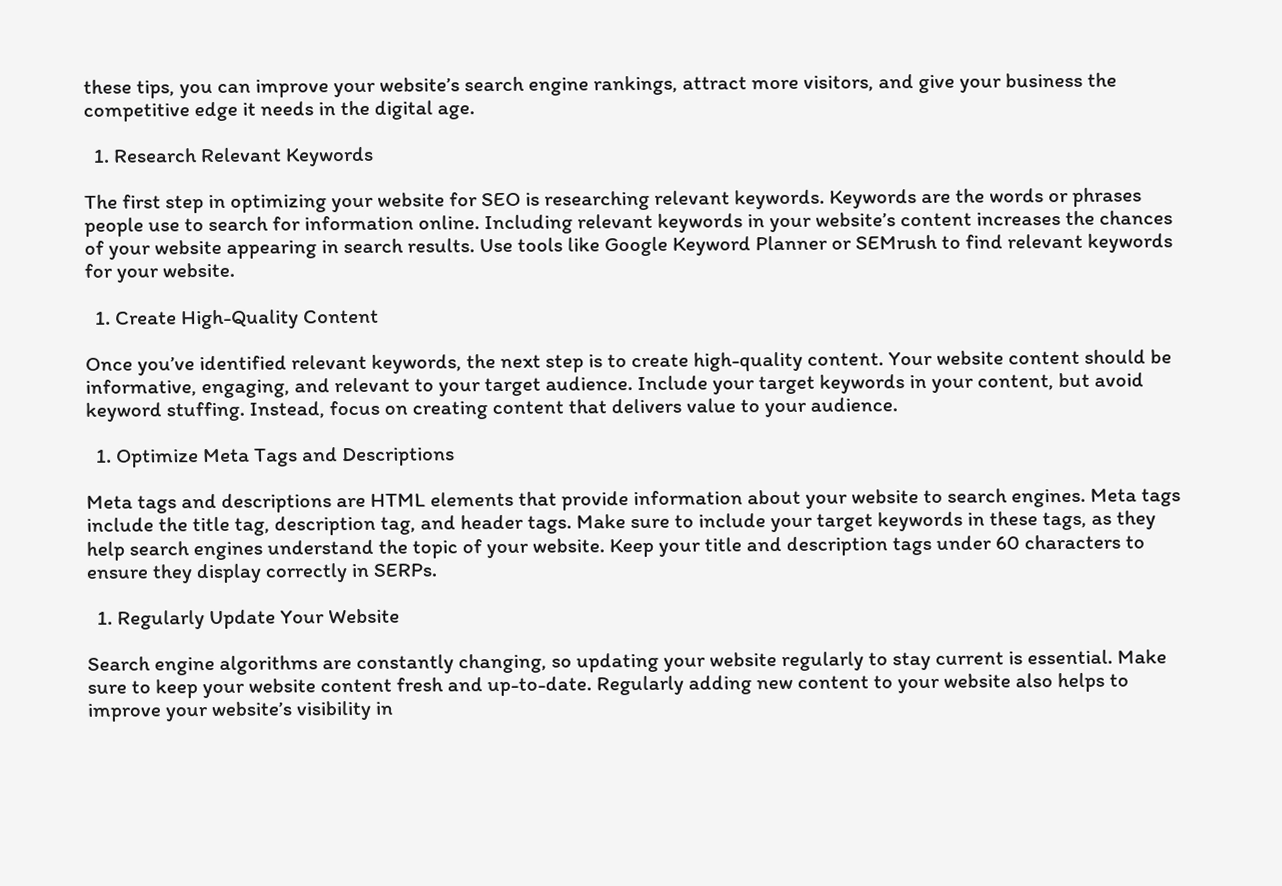these tips, you can improve your website’s search engine rankings, attract more visitors, and give your business the competitive edge it needs in the digital age.

  1. Research Relevant Keywords

The first step in optimizing your website for SEO is researching relevant keywords. Keywords are the words or phrases people use to search for information online. Including relevant keywords in your website’s content increases the chances of your website appearing in search results. Use tools like Google Keyword Planner or SEMrush to find relevant keywords for your website.

  1. Create High-Quality Content

Once you’ve identified relevant keywords, the next step is to create high-quality content. Your website content should be informative, engaging, and relevant to your target audience. Include your target keywords in your content, but avoid keyword stuffing. Instead, focus on creating content that delivers value to your audience.

  1. Optimize Meta Tags and Descriptions

Meta tags and descriptions are HTML elements that provide information about your website to search engines. Meta tags include the title tag, description tag, and header tags. Make sure to include your target keywords in these tags, as they help search engines understand the topic of your website. Keep your title and description tags under 60 characters to ensure they display correctly in SERPs.

  1. Regularly Update Your Website

Search engine algorithms are constantly changing, so updating your website regularly to stay current is essential. Make sure to keep your website content fresh and up-to-date. Regularly adding new content to your website also helps to improve your website’s visibility in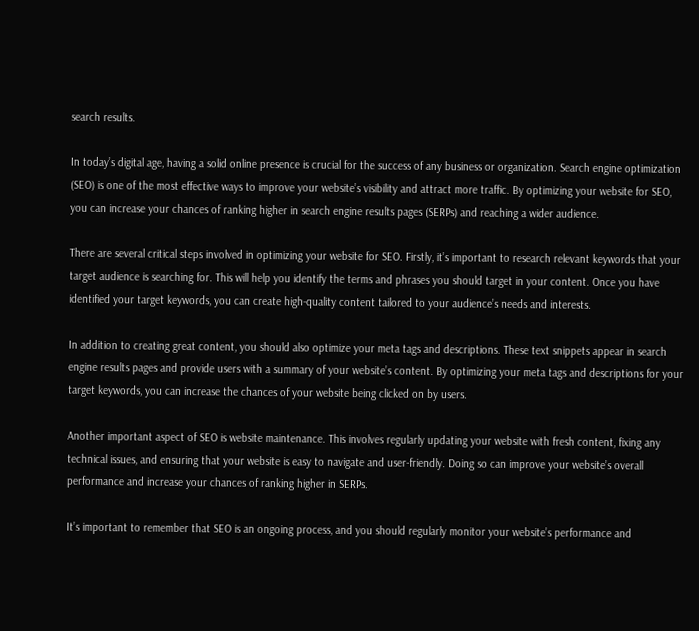search results.

In today’s digital age, having a solid online presence is crucial for the success of any business or organization. Search engine optimization (SEO) is one of the most effective ways to improve your website’s visibility and attract more traffic. By optimizing your website for SEO, you can increase your chances of ranking higher in search engine results pages (SERPs) and reaching a wider audience.

There are several critical steps involved in optimizing your website for SEO. Firstly, it’s important to research relevant keywords that your target audience is searching for. This will help you identify the terms and phrases you should target in your content. Once you have identified your target keywords, you can create high-quality content tailored to your audience’s needs and interests.

In addition to creating great content, you should also optimize your meta tags and descriptions. These text snippets appear in search engine results pages and provide users with a summary of your website’s content. By optimizing your meta tags and descriptions for your target keywords, you can increase the chances of your website being clicked on by users.

Another important aspect of SEO is website maintenance. This involves regularly updating your website with fresh content, fixing any technical issues, and ensuring that your website is easy to navigate and user-friendly. Doing so can improve your website’s overall performance and increase your chances of ranking higher in SERPs.

It’s important to remember that SEO is an ongoing process, and you should regularly monitor your website’s performance and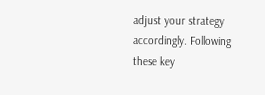adjust your strategy accordingly. Following these key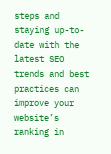steps and staying up-to-date with the latest SEO trends and best practices can improve your website’s ranking in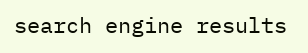search engine results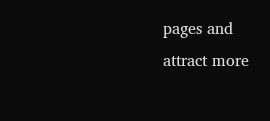pages and attract more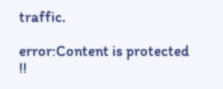traffic.

error:Content is protected !!